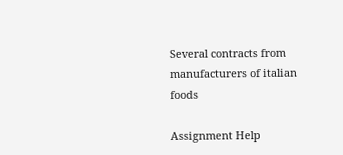Several contracts from manufacturers of italian foods

Assignment Help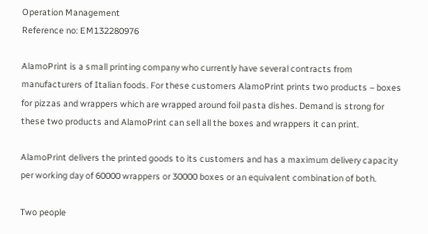Operation Management
Reference no: EM132280976

AlamoPrint is a small printing company who currently have several contracts from manufacturers of Italian foods. For these customers AlamoPrint prints two products – boxes for pizzas and wrappers which are wrapped around foil pasta dishes. Demand is strong for these two products and AlamoPrint can sell all the boxes and wrappers it can print.

AlamoPrint delivers the printed goods to its customers and has a maximum delivery capacity per working day of 60000 wrappers or 30000 boxes or an equivalent combination of both.

Two people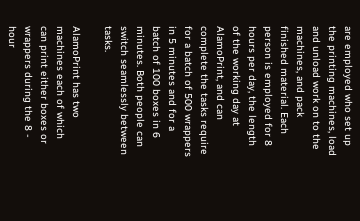are employed who set up the printing machines, load and unload work on to the machines, and pack finished material. Each person is employed for 8 hours per day, the length of the working day at AlamoPrint, and can complete the tasks require for a batch of 500 wrappers in 5 minutes and for a batch of 100 boxes in 6 minutes. Both people can switch seamlessly between tasks.

AlamoPrint has two machines each of which can print either boxes or wrappers during the 8 - hour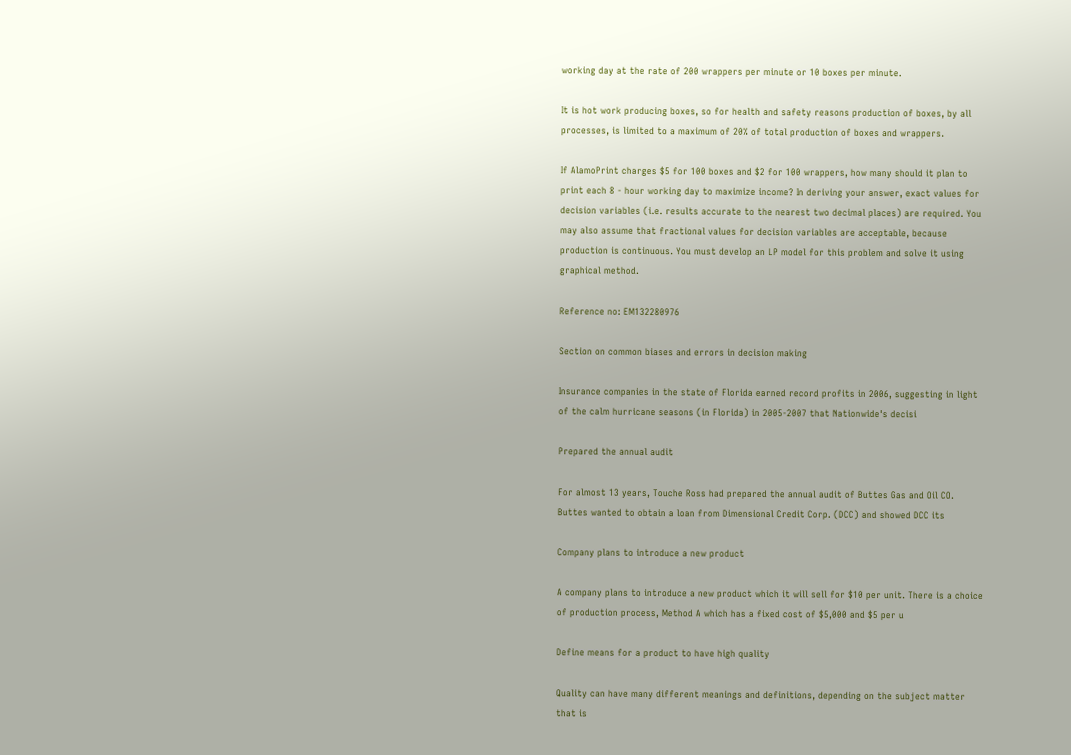working day at the rate of 200 wrappers per minute or 10 boxes per minute.

It is hot work producing boxes, so for health and safety reasons production of boxes, by all processes, is limited to a maximum of 20% of total production of boxes and wrappers.

If AlamoPrint charges $5 for 100 boxes and $2 for 100 wrappers, how many should it plan to print each 8 - hour working day to maximize income? In deriving your answer, exact values for decision variables (i.e. results accurate to the nearest two decimal places) are required. You may also assume that fractional values for decision variables are acceptable, because production is continuous. You must develop an LP model for this problem and solve it using graphical method.

Reference no: EM132280976

Section on common biases and errors in decision making

Insurance companies in the state of Florida earned record profits in 2006, suggesting in light of the calm hurricane seasons (in Florida) in 2005-2007 that Nationwide's decisi

Prepared the annual audit

For almost 13 years, Touche Ross had prepared the annual audit of Buttes Gas and Oil CO. Buttes wanted to obtain a loan from Dimensional Credit Corp. (DCC) and showed DCC its

Company plans to introduce a new product

A company plans to introduce a new product which it will sell for $10 per unit. There is a choice of production process, Method A which has a fixed cost of $5,000 and $5 per u

Define means for a product to have high quality

Quality can have many different meanings and definitions, depending on the subject matter that is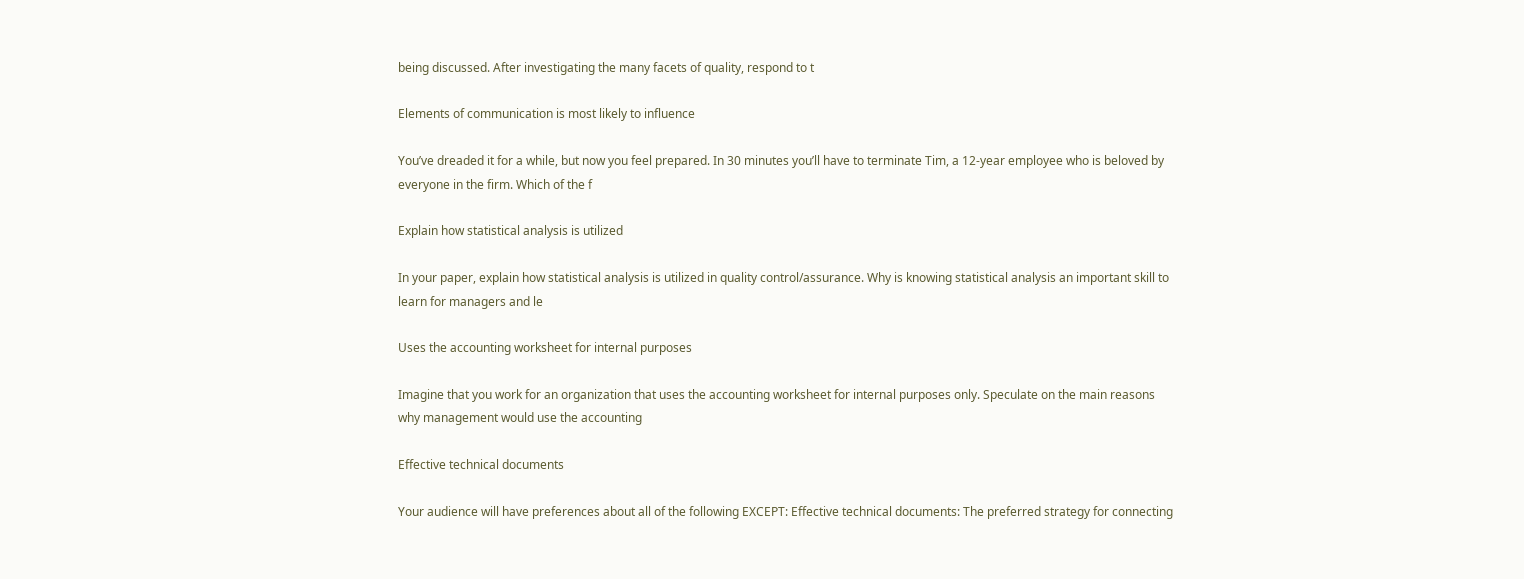being discussed. After investigating the many facets of quality, respond to t

Elements of communication is most likely to influence

You’ve dreaded it for a while, but now you feel prepared. In 30 minutes you’ll have to terminate Tim, a 12-year employee who is beloved by everyone in the firm. Which of the f

Explain how statistical analysis is utilized

In your paper, explain how statistical analysis is utilized in quality control/assurance. Why is knowing statistical analysis an important skill to learn for managers and le

Uses the accounting worksheet for internal purposes

Imagine that you work for an organization that uses the accounting worksheet for internal purposes only. Speculate on the main reasons why management would use the accounting

Effective technical documents

Your audience will have preferences about all of the following EXCEPT: Effective technical documents: The preferred strategy for connecting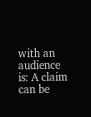with an audience is: A claim can be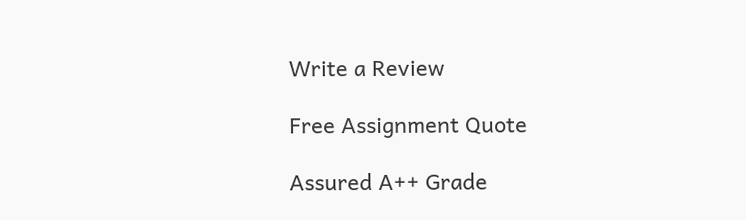Write a Review

Free Assignment Quote

Assured A++ Grade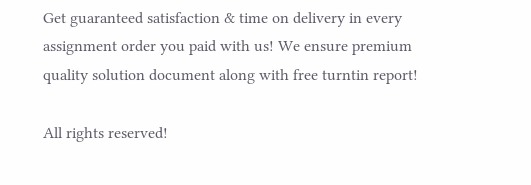Get guaranteed satisfaction & time on delivery in every assignment order you paid with us! We ensure premium quality solution document along with free turntin report!

All rights reserved!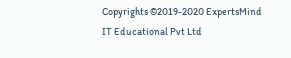Copyrights ©2019-2020 ExpertsMind IT Educational Pvt Ltd